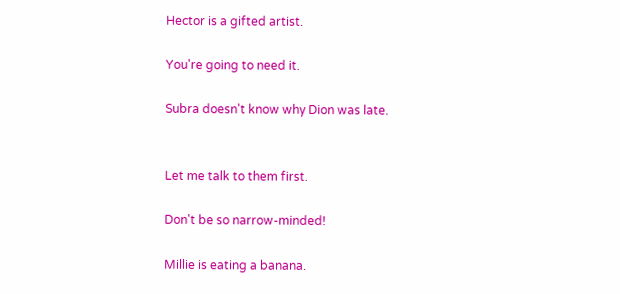Hector is a gifted artist.

You're going to need it.

Subra doesn't know why Dion was late.


Let me talk to them first.

Don't be so narrow-minded!

Millie is eating a banana.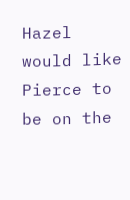Hazel would like Pierce to be on the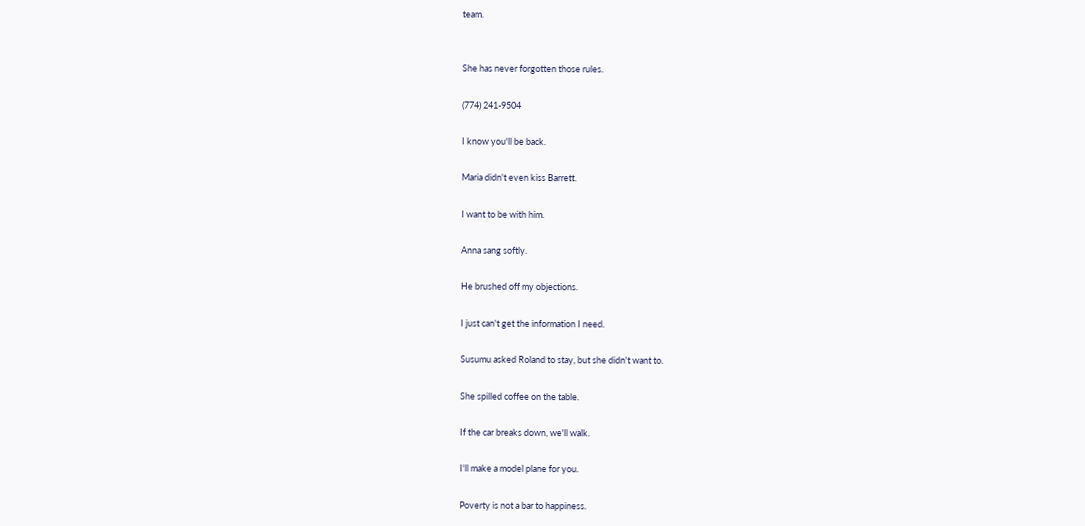team.


She has never forgotten those rules.

(774) 241-9504

I know you'll be back.

Maria didn't even kiss Barrett.

I want to be with him.

Anna sang softly.

He brushed off my objections.

I just can't get the information I need.

Susumu asked Roland to stay, but she didn't want to.

She spilled coffee on the table.

If the car breaks down, we'll walk.

I'll make a model plane for you.

Poverty is not a bar to happiness.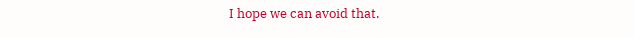I hope we can avoid that.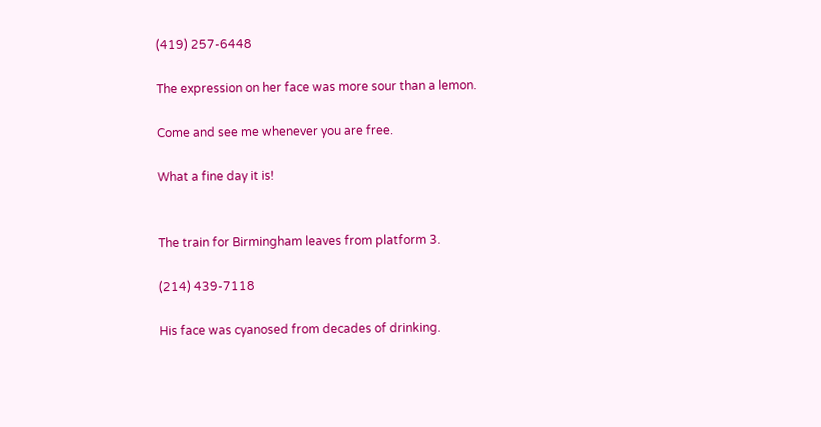(419) 257-6448

The expression on her face was more sour than a lemon.

Come and see me whenever you are free.

What a fine day it is!


The train for Birmingham leaves from platform 3.

(214) 439-7118

His face was cyanosed from decades of drinking.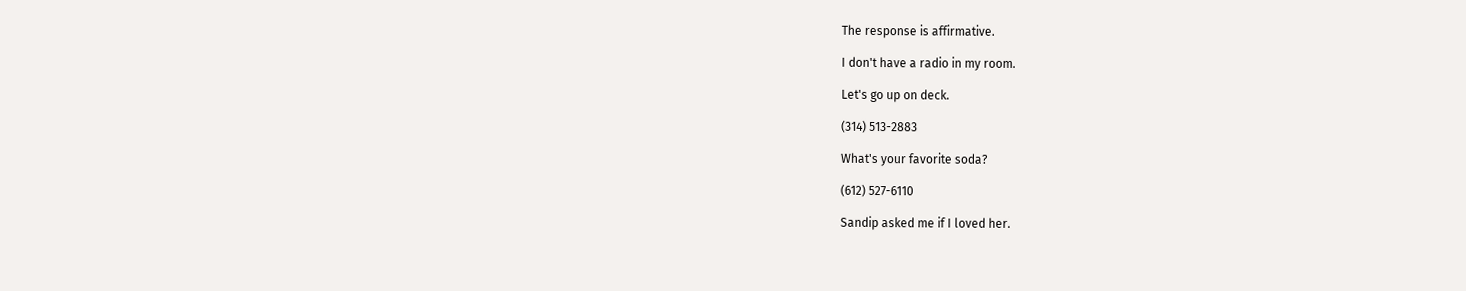The response is affirmative.

I don't have a radio in my room.

Let's go up on deck.

(314) 513-2883

What's your favorite soda?

(612) 527-6110

Sandip asked me if I loved her.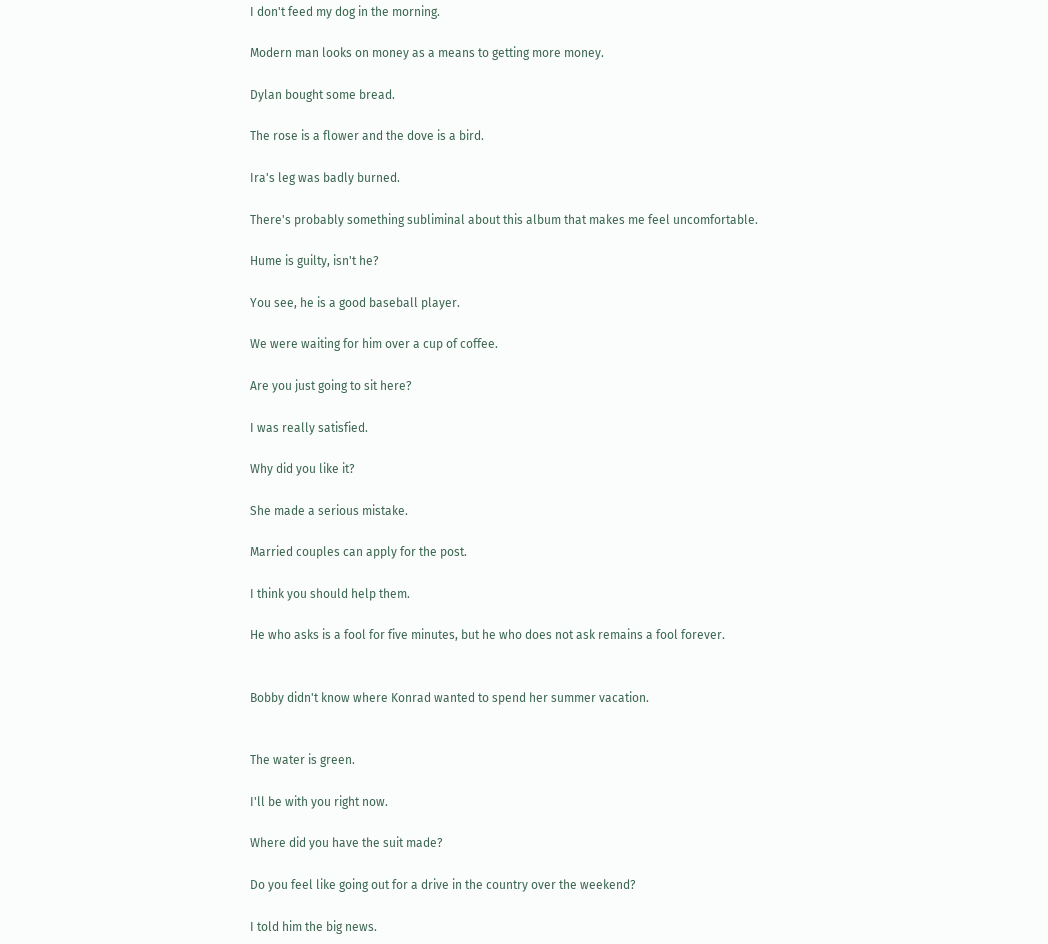I don't feed my dog in the morning.

Modern man looks on money as a means to getting more money.

Dylan bought some bread.

The rose is a flower and the dove is a bird.

Ira's leg was badly burned.

There's probably something subliminal about this album that makes me feel uncomfortable.

Hume is guilty, isn't he?

You see, he is a good baseball player.

We were waiting for him over a cup of coffee.

Are you just going to sit here?

I was really satisfied.

Why did you like it?

She made a serious mistake.

Married couples can apply for the post.

I think you should help them.

He who asks is a fool for five minutes, but he who does not ask remains a fool forever.


Bobby didn't know where Konrad wanted to spend her summer vacation.


The water is green.

I'll be with you right now.

Where did you have the suit made?

Do you feel like going out for a drive in the country over the weekend?

I told him the big news.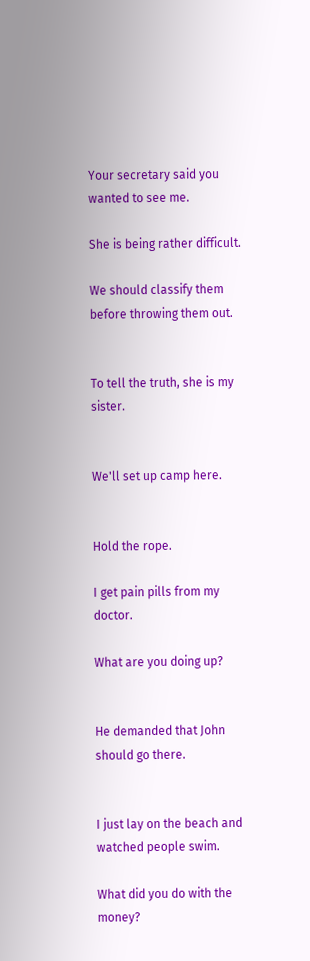Your secretary said you wanted to see me.

She is being rather difficult.

We should classify them before throwing them out.


To tell the truth, she is my sister.


We'll set up camp here.


Hold the rope.

I get pain pills from my doctor.

What are you doing up?


He demanded that John should go there.


I just lay on the beach and watched people swim.

What did you do with the money?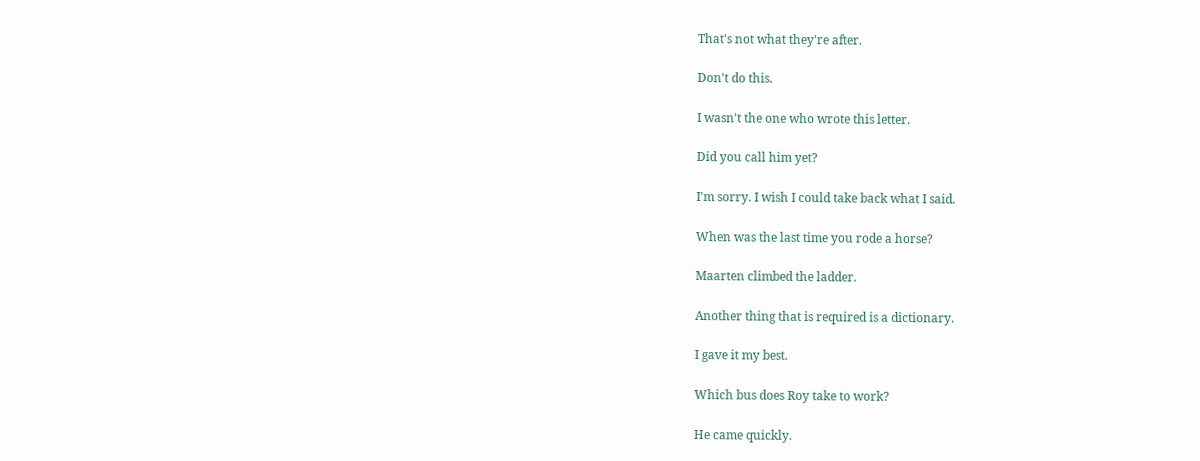That's not what they're after.

Don't do this.

I wasn't the one who wrote this letter.

Did you call him yet?

I'm sorry. I wish I could take back what I said.

When was the last time you rode a horse?

Maarten climbed the ladder.

Another thing that is required is a dictionary.

I gave it my best.

Which bus does Roy take to work?

He came quickly.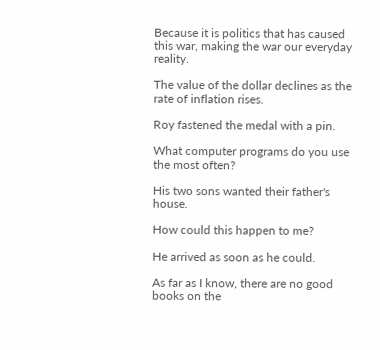Because it is politics that has caused this war, making the war our everyday reality.

The value of the dollar declines as the rate of inflation rises.

Roy fastened the medal with a pin.

What computer programs do you use the most often?

His two sons wanted their father's house.

How could this happen to me?

He arrived as soon as he could.

As far as I know, there are no good books on the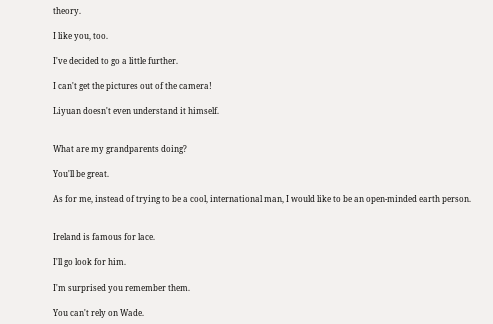theory.

I like you, too.

I've decided to go a little further.

I can't get the pictures out of the camera!

Liyuan doesn't even understand it himself.


What are my grandparents doing?

You'll be great.

As for me, instead of trying to be a cool, international man, I would like to be an open-minded earth person.


Ireland is famous for lace.

I'll go look for him.

I'm surprised you remember them.

You can't rely on Wade.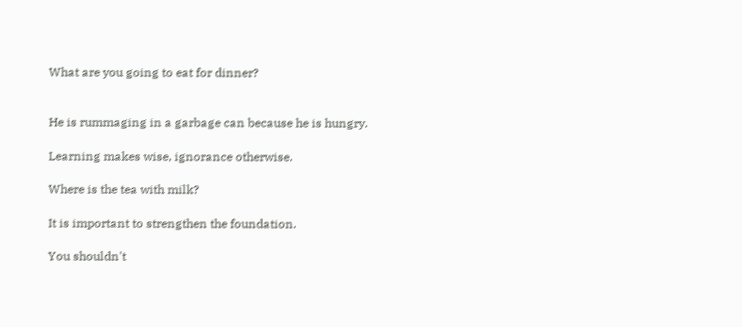What are you going to eat for dinner?


He is rummaging in a garbage can because he is hungry.

Learning makes wise, ignorance otherwise.

Where is the tea with milk?

It is important to strengthen the foundation.

You shouldn't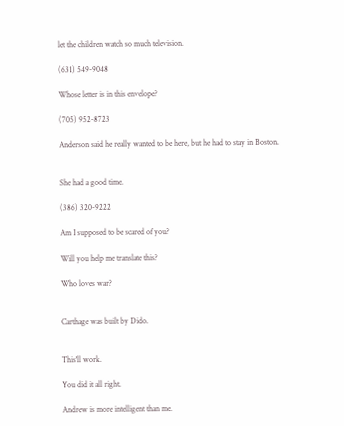let the children watch so much television.

(631) 549-9048

Whose letter is in this envelope?

(705) 952-8723

Anderson said he really wanted to be here, but he had to stay in Boston.


She had a good time.

(386) 320-9222

Am I supposed to be scared of you?

Will you help me translate this?

Who loves war?


Carthage was built by Dido.


This'll work.

You did it all right.

Andrew is more intelligent than me.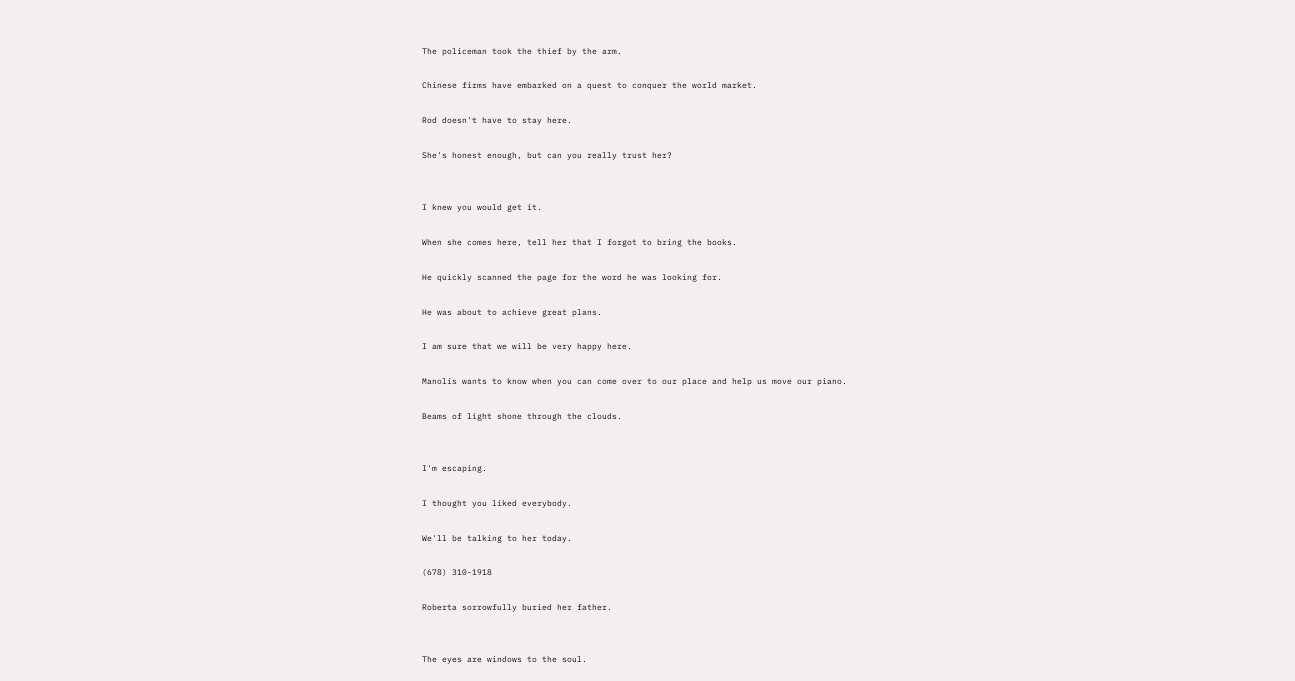The policeman took the thief by the arm.

Chinese firms have embarked on a quest to conquer the world market.

Rod doesn't have to stay here.

She's honest enough, but can you really trust her?


I knew you would get it.

When she comes here, tell her that I forgot to bring the books.

He quickly scanned the page for the word he was looking for.

He was about to achieve great plans.

I am sure that we will be very happy here.

Manolis wants to know when you can come over to our place and help us move our piano.

Beams of light shone through the clouds.


I'm escaping.

I thought you liked everybody.

We'll be talking to her today.

(678) 310-1918

Roberta sorrowfully buried her father.


The eyes are windows to the soul.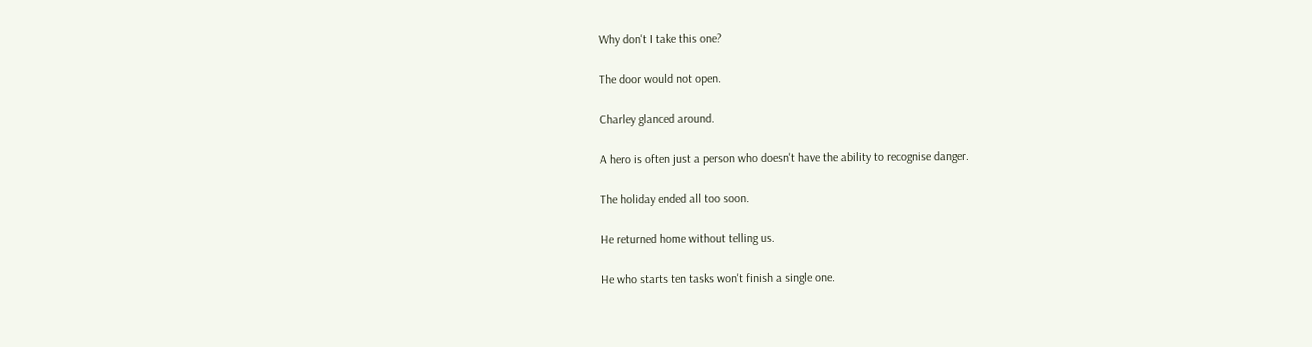Why don't I take this one?

The door would not open.

Charley glanced around.

A hero is often just a person who doesn't have the ability to recognise danger.

The holiday ended all too soon.

He returned home without telling us.

He who starts ten tasks won't finish a single one.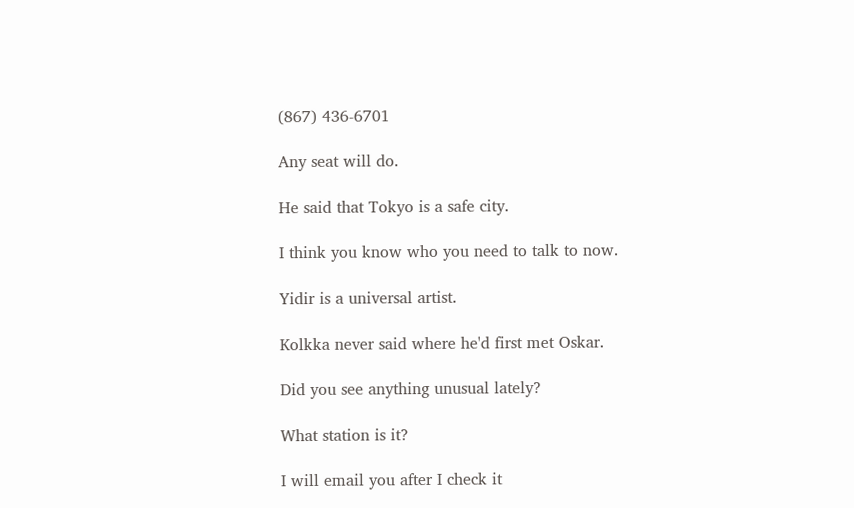(867) 436-6701

Any seat will do.

He said that Tokyo is a safe city.

I think you know who you need to talk to now.

Yidir is a universal artist.

Kolkka never said where he'd first met Oskar.

Did you see anything unusual lately?

What station is it?

I will email you after I check it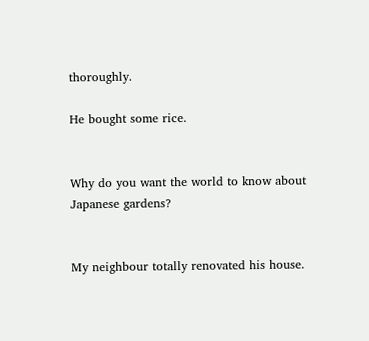thoroughly.

He bought some rice.


Why do you want the world to know about Japanese gardens?


My neighbour totally renovated his house.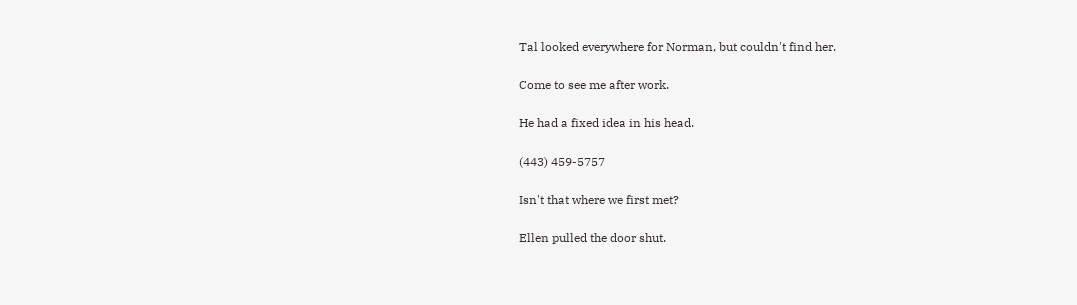Tal looked everywhere for Norman, but couldn't find her.

Come to see me after work.

He had a fixed idea in his head.

(443) 459-5757

Isn't that where we first met?

Ellen pulled the door shut.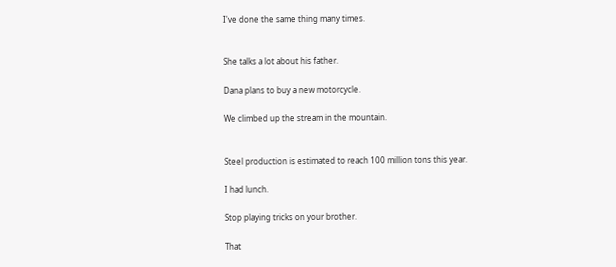I've done the same thing many times.


She talks a lot about his father.

Dana plans to buy a new motorcycle.

We climbed up the stream in the mountain.


Steel production is estimated to reach 100 million tons this year.

I had lunch.

Stop playing tricks on your brother.

That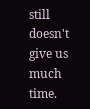still doesn't give us much time.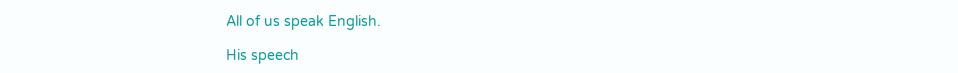All of us speak English.

His speech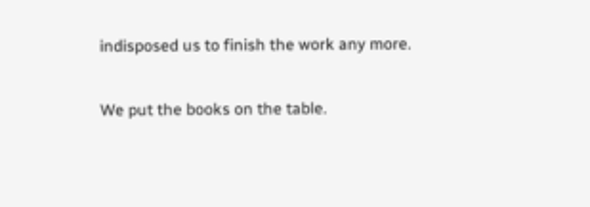indisposed us to finish the work any more.

We put the books on the table.